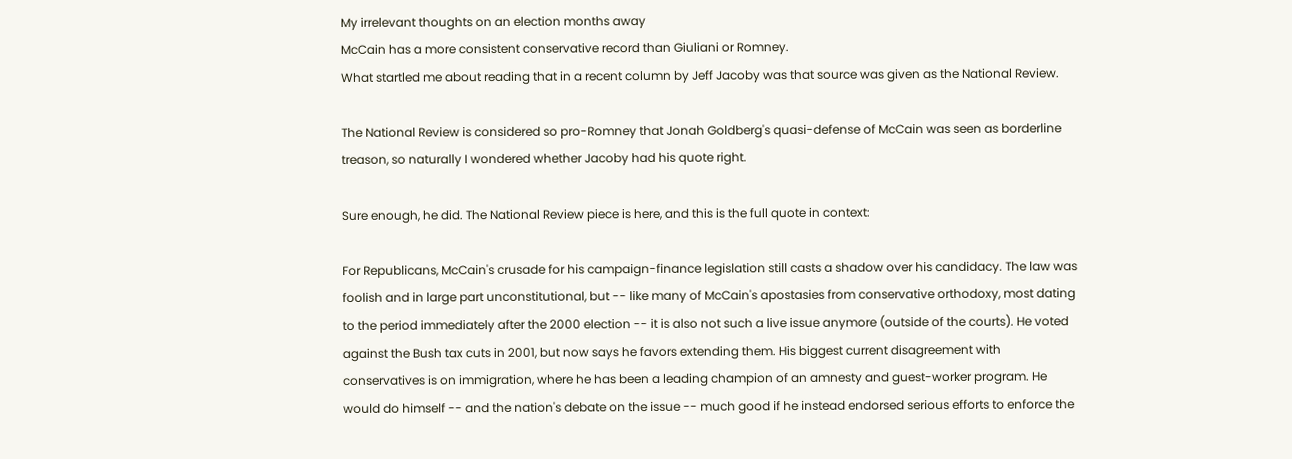My irrelevant thoughts on an election months away
McCain has a more consistent conservative record than Giuliani or Romney.
What startled me about reading that in a recent column by Jeff Jacoby was that source was given as the National Review.

The National Review is considered so pro-Romney that Jonah Goldberg's quasi-defense of McCain was seen as borderline treason, so naturally I wondered whether Jacoby had his quote right.

Sure enough, he did. The National Review piece is here, and this is the full quote in context:

For Republicans, McCain's crusade for his campaign-finance legislation still casts a shadow over his candidacy. The law was foolish and in large part unconstitutional, but -- like many of McCain's apostasies from conservative orthodoxy, most dating to the period immediately after the 2000 election -- it is also not such a live issue anymore (outside of the courts). He voted against the Bush tax cuts in 2001, but now says he favors extending them. His biggest current disagreement with conservatives is on immigration, where he has been a leading champion of an amnesty and guest-worker program. He would do himself -- and the nation's debate on the issue -- much good if he instead endorsed serious efforts to enforce the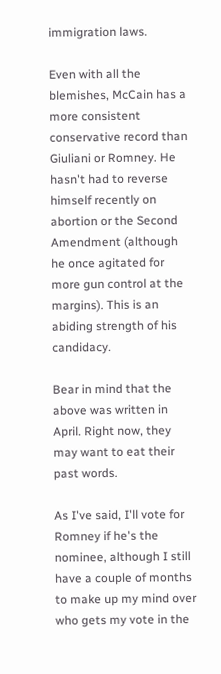immigration laws.

Even with all the blemishes, McCain has a more consistent conservative record than Giuliani or Romney. He hasn't had to reverse himself recently on abortion or the Second Amendment (although he once agitated for more gun control at the margins). This is an abiding strength of his candidacy.

Bear in mind that the above was written in April. Right now, they may want to eat their past words.

As I've said, I'll vote for Romney if he's the nominee, although I still have a couple of months to make up my mind over who gets my vote in the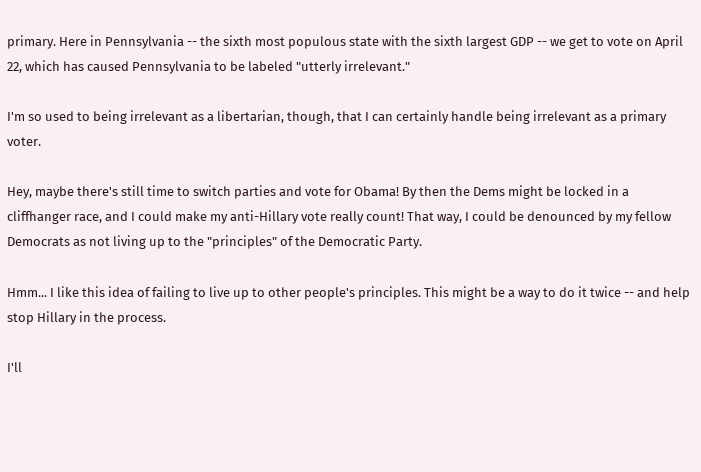primary. Here in Pennsylvania -- the sixth most populous state with the sixth largest GDP -- we get to vote on April 22, which has caused Pennsylvania to be labeled "utterly irrelevant."

I'm so used to being irrelevant as a libertarian, though, that I can certainly handle being irrelevant as a primary voter.

Hey, maybe there's still time to switch parties and vote for Obama! By then the Dems might be locked in a cliffhanger race, and I could make my anti-Hillary vote really count! That way, I could be denounced by my fellow Democrats as not living up to the "principles" of the Democratic Party.

Hmm... I like this idea of failing to live up to other people's principles. This might be a way to do it twice -- and help stop Hillary in the process.

I'll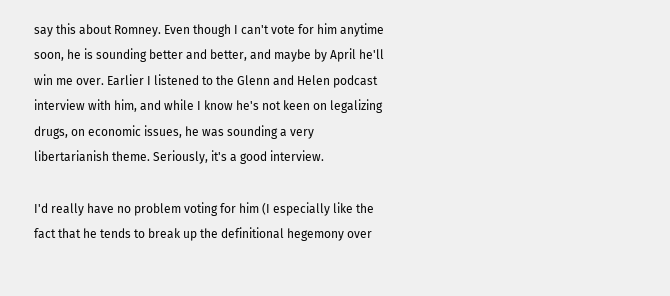say this about Romney. Even though I can't vote for him anytime soon, he is sounding better and better, and maybe by April he'll win me over. Earlier I listened to the Glenn and Helen podcast interview with him, and while I know he's not keen on legalizing drugs, on economic issues, he was sounding a very libertarianish theme. Seriously, it's a good interview.

I'd really have no problem voting for him (I especially like the fact that he tends to break up the definitional hegemony over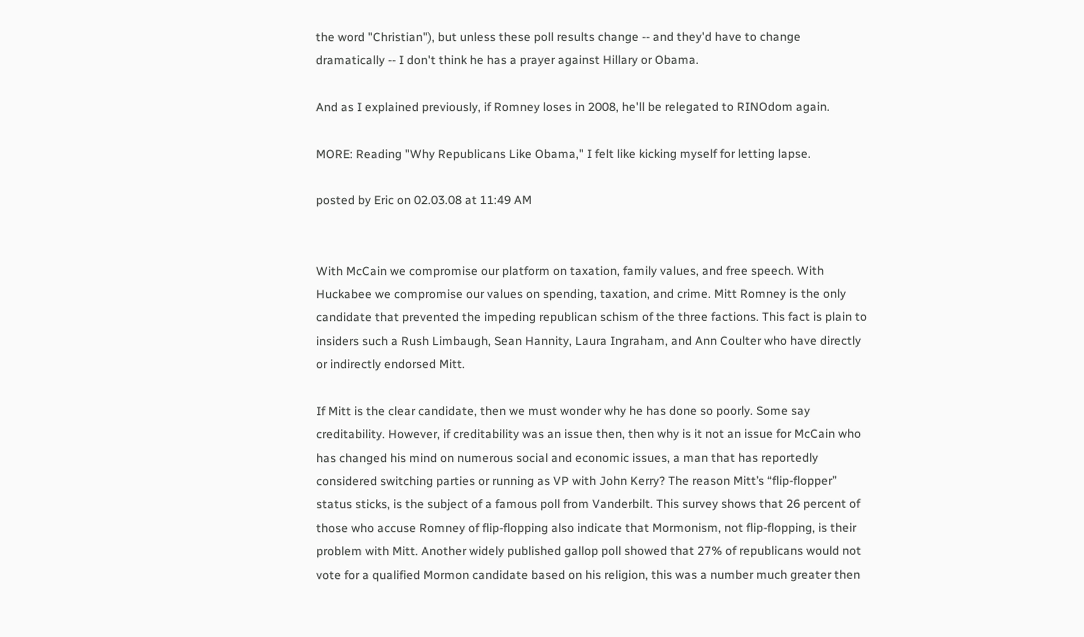the word "Christian"), but unless these poll results change -- and they'd have to change dramatically -- I don't think he has a prayer against Hillary or Obama.

And as I explained previously, if Romney loses in 2008, he'll be relegated to RINOdom again.

MORE: Reading "Why Republicans Like Obama," I felt like kicking myself for letting lapse.

posted by Eric on 02.03.08 at 11:49 AM


With McCain we compromise our platform on taxation, family values, and free speech. With Huckabee we compromise our values on spending, taxation, and crime. Mitt Romney is the only candidate that prevented the impeding republican schism of the three factions. This fact is plain to insiders such a Rush Limbaugh, Sean Hannity, Laura Ingraham, and Ann Coulter who have directly or indirectly endorsed Mitt.

If Mitt is the clear candidate, then we must wonder why he has done so poorly. Some say creditability. However, if creditability was an issue then, then why is it not an issue for McCain who has changed his mind on numerous social and economic issues, a man that has reportedly considered switching parties or running as VP with John Kerry? The reason Mitt’s “flip-flopper” status sticks, is the subject of a famous poll from Vanderbilt. This survey shows that 26 percent of those who accuse Romney of flip-flopping also indicate that Mormonism, not flip-flopping, is their problem with Mitt. Another widely published gallop poll showed that 27% of republicans would not vote for a qualified Mormon candidate based on his religion, this was a number much greater then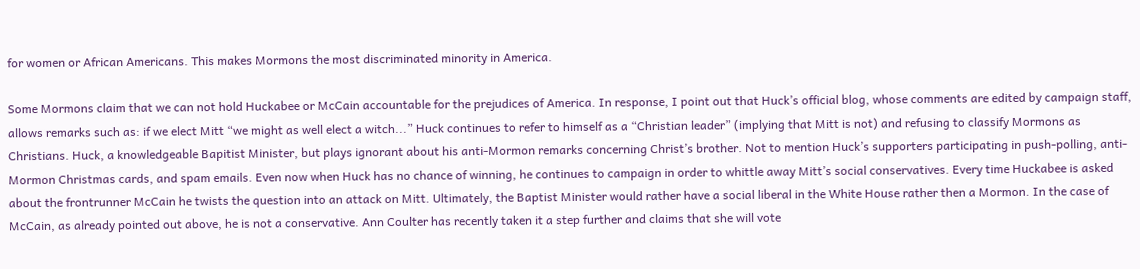for women or African Americans. This makes Mormons the most discriminated minority in America.

Some Mormons claim that we can not hold Huckabee or McCain accountable for the prejudices of America. In response, I point out that Huck’s official blog, whose comments are edited by campaign staff, allows remarks such as: if we elect Mitt “we might as well elect a witch...” Huck continues to refer to himself as a “Christian leader” (implying that Mitt is not) and refusing to classify Mormons as Christians. Huck, a knowledgeable Bapitist Minister, but plays ignorant about his anti-Mormon remarks concerning Christ’s brother. Not to mention Huck’s supporters participating in push-polling, anti-Mormon Christmas cards, and spam emails. Even now when Huck has no chance of winning, he continues to campaign in order to whittle away Mitt’s social conservatives. Every time Huckabee is asked about the frontrunner McCain he twists the question into an attack on Mitt. Ultimately, the Baptist Minister would rather have a social liberal in the White House rather then a Mormon. In the case of McCain, as already pointed out above, he is not a conservative. Ann Coulter has recently taken it a step further and claims that she will vote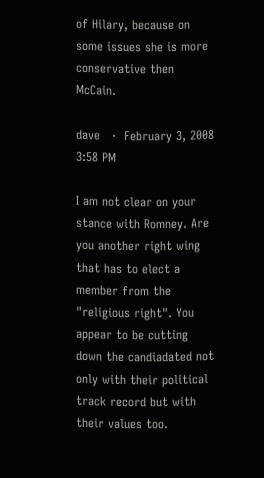of Hilary, because on some issues she is more conservative then McCain.

dave   ·  February 3, 2008 3:58 PM

I am not clear on your stance with Romney. Are you another right wing that has to elect a member from the "religious right". You appear to be cutting down the candiadated not only with their political track record but with their values too.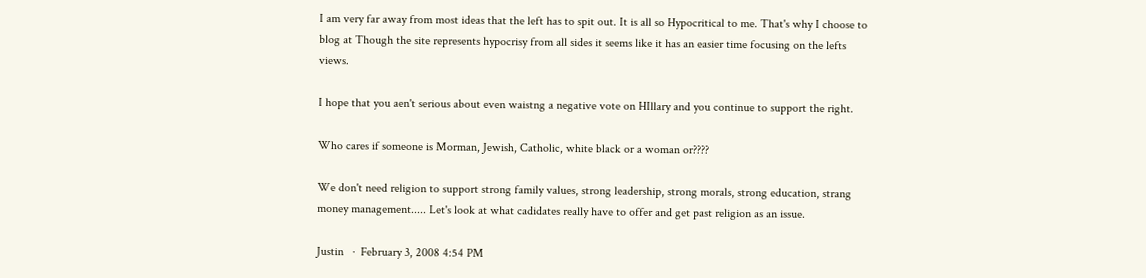I am very far away from most ideas that the left has to spit out. It is all so Hypocritical to me. That's why I choose to blog at Though the site represents hypocrisy from all sides it seems like it has an easier time focusing on the lefts views.

I hope that you aen't serious about even waistng a negative vote on HIllary and you continue to support the right.

Who cares if someone is Morman, Jewish, Catholic, white black or a woman or????

We don't need religion to support strong family values, strong leadership, strong morals, strong education, strang money management..... Let's look at what cadidates really have to offer and get past religion as an issue.

Justin   ·  February 3, 2008 4:54 PM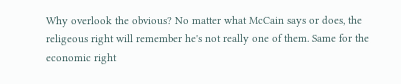Why overlook the obvious? No matter what McCain says or does, the religeous right will remember he's not really one of them. Same for the economic right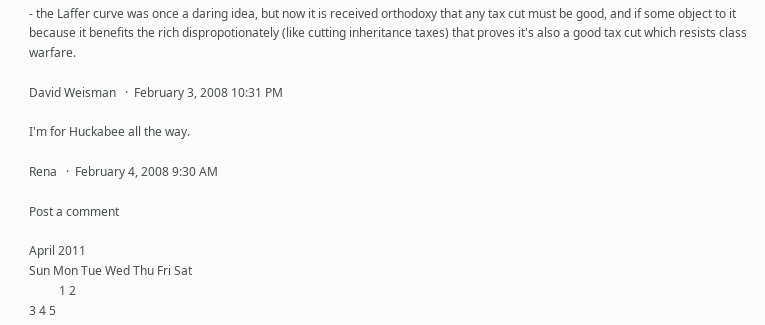- the Laffer curve was once a daring idea, but now it is received orthodoxy that any tax cut must be good, and if some object to it because it benefits the rich dispropotionately (like cutting inheritance taxes) that proves it's also a good tax cut which resists class warfare.

David Weisman   ·  February 3, 2008 10:31 PM

I'm for Huckabee all the way.

Rena   ·  February 4, 2008 9:30 AM

Post a comment

April 2011
Sun Mon Tue Wed Thu Fri Sat
          1 2
3 4 5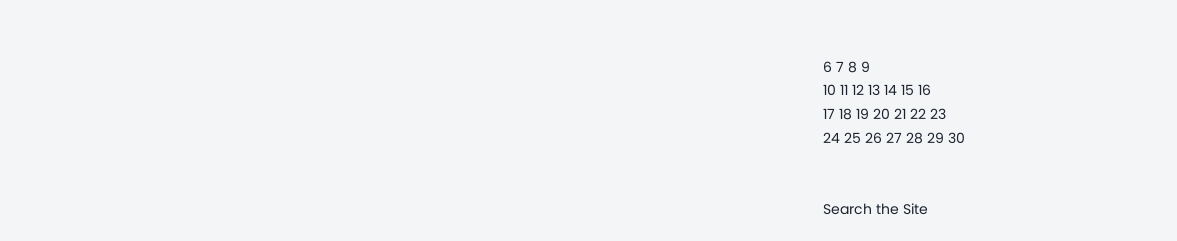6 7 8 9
10 11 12 13 14 15 16
17 18 19 20 21 22 23
24 25 26 27 28 29 30


Search the Site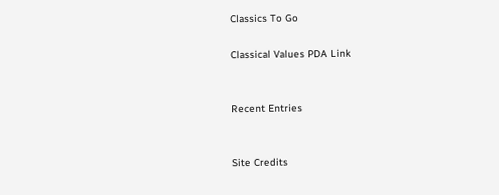Classics To Go

Classical Values PDA Link


Recent Entries


Site Credits